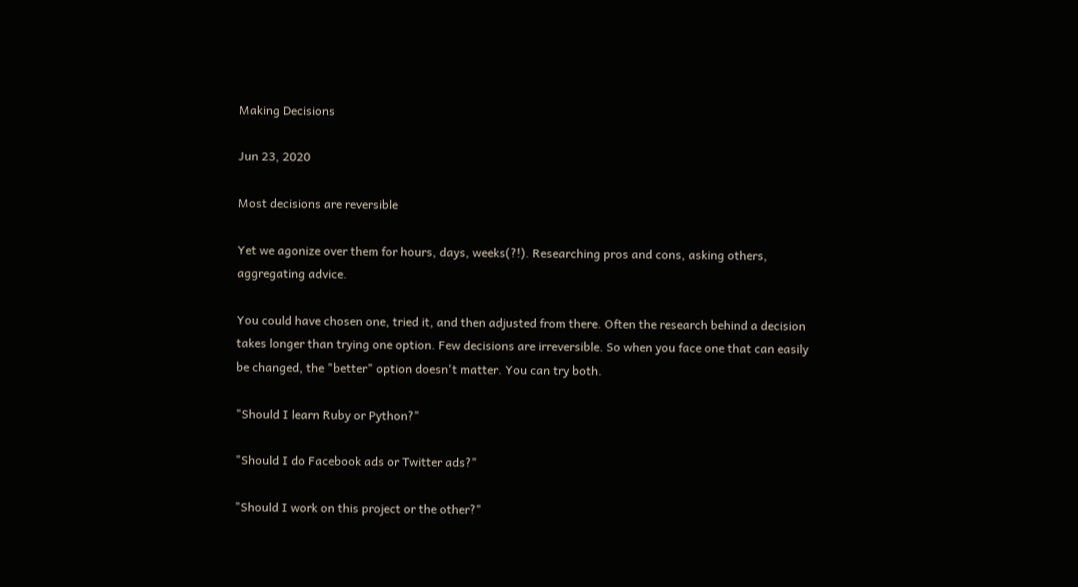Making Decisions

Jun 23, 2020

Most decisions are reversible

Yet we agonize over them for hours, days, weeks(?!). Researching pros and cons, asking others, aggregating advice.

You could have chosen one, tried it, and then adjusted from there. Often the research behind a decision takes longer than trying one option. Few decisions are irreversible. So when you face one that can easily be changed, the "better" option doesn't matter. You can try both.

"Should I learn Ruby or Python?"

"Should I do Facebook ads or Twitter ads?"

"Should I work on this project or the other?"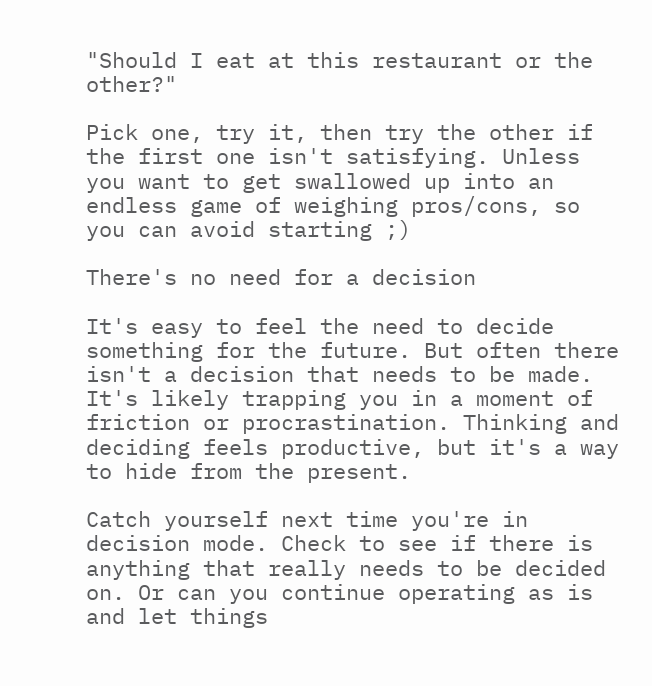"Should I eat at this restaurant or the other?"

Pick one, try it, then try the other if the first one isn't satisfying. Unless you want to get swallowed up into an endless game of weighing pros/cons, so you can avoid starting ;)

There's no need for a decision

It's easy to feel the need to decide something for the future. But often there isn't a decision that needs to be made. It's likely trapping you in a moment of friction or procrastination. Thinking and deciding feels productive, but it's a way to hide from the present.

Catch yourself next time you're in decision mode. Check to see if there is anything that really needs to be decided on. Or can you continue operating as is and let things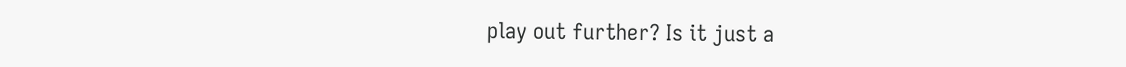play out further? Is it just a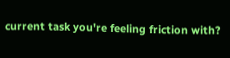current task you're feeling friction with?